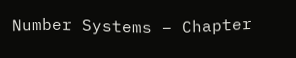Number Systems – Chapter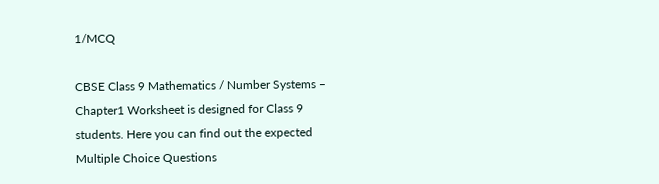1/MCQ

CBSE Class 9 Mathematics / Number Systems – Chapter1 Worksheet is designed for Class 9 students. Here you can find out the expected Multiple Choice Questions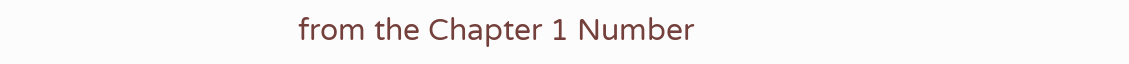from the Chapter 1 Number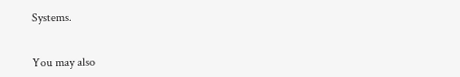Systems.


You may also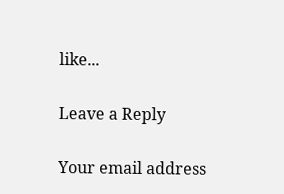like...

Leave a Reply

Your email address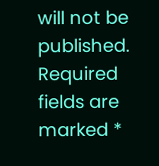will not be published. Required fields are marked *